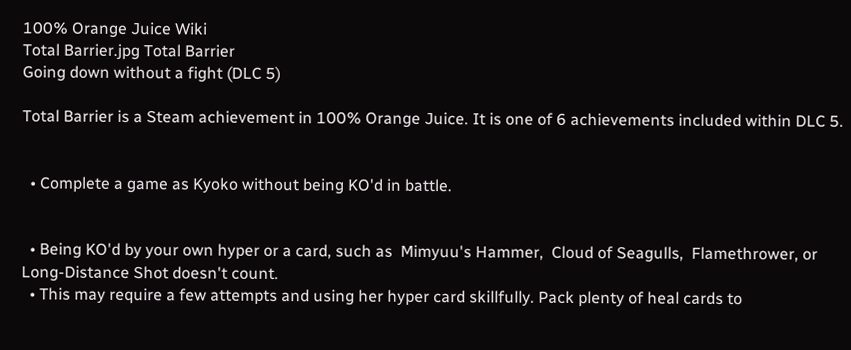100% Orange Juice Wiki
Total Barrier.jpg Total Barrier
Going down without a fight (DLC 5)

Total Barrier is a Steam achievement in 100% Orange Juice. It is one of 6 achievements included within DLC 5.


  • Complete a game as Kyoko without being KO'd in battle.


  • Being KO'd by your own hyper or a card, such as  Mimyuu's Hammer,  Cloud of Seagulls,  Flamethrower, or  Long-Distance Shot doesn't count.
  • This may require a few attempts and using her hyper card skillfully. Pack plenty of heal cards to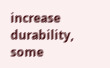increase durability, some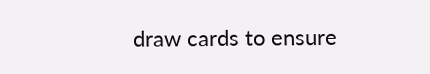draw cards to ensure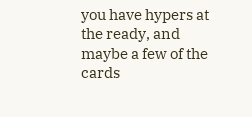you have hypers at the ready, and maybe a few of the cards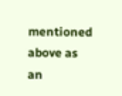mentioned above as an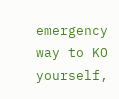emergency way to KO yourself,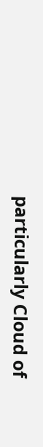particularly Cloud of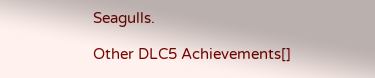Seagulls.

Other DLC5 Achievements[]